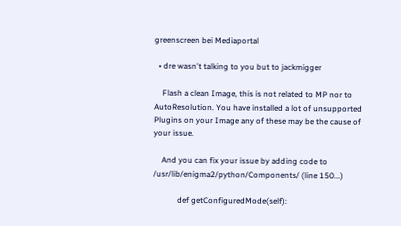greenscreen bei Mediaportal

  • dre wasn't talking to you but to jackmigger

    Flash a clean Image, this is not related to MP nor to AutoResolution. You have installed a lot of unsupported Plugins on your Image any of these may be the cause of your issue.

    And you can fix your issue by adding code to /usr/lib/enigma2/python/Components/ (line 150...)

            def getConfiguredMode(self):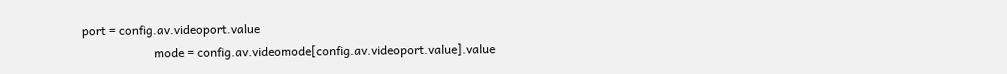port = config.av.videoport.value
                        mode = config.av.videomode[config.av.videoport.value].value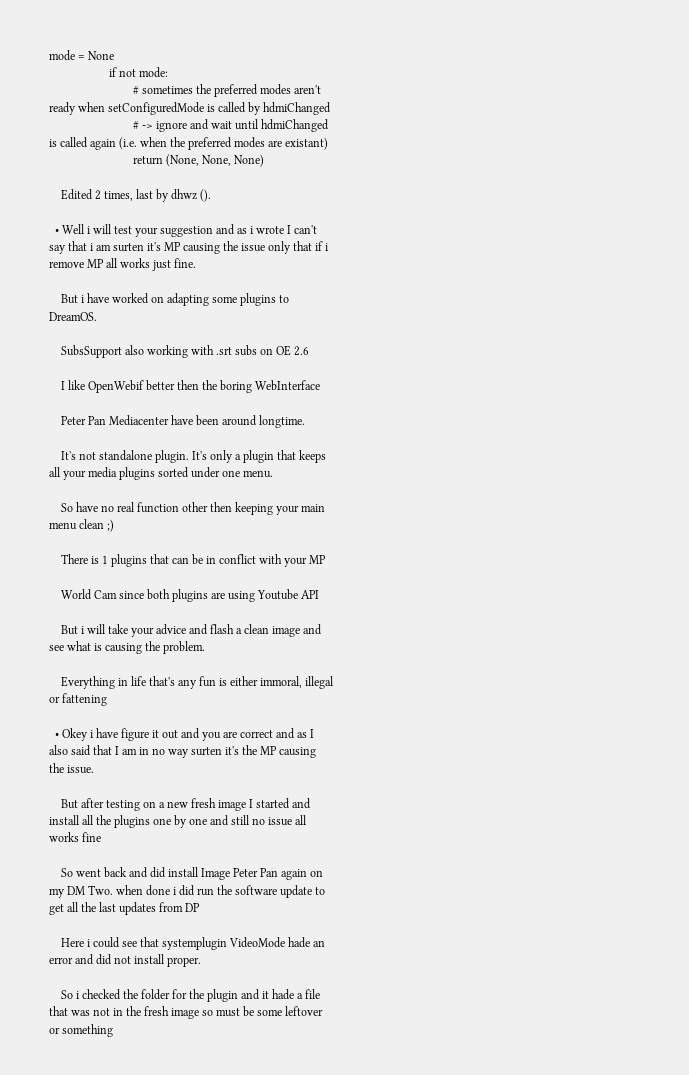mode = None
                    if not mode:
                            # sometimes the preferred modes aren't ready when setConfiguredMode is called by hdmiChanged
                            # -> ignore and wait until hdmiChanged is called again (i.e. when the preferred modes are existant)
                            return (None, None, None)

    Edited 2 times, last by dhwz ().

  • Well i will test your suggestion and as i wrote I can't say that i am surten it's MP causing the issue only that if i remove MP all works just fine.

    But i have worked on adapting some plugins to DreamOS.

    SubsSupport also working with .srt subs on OE 2.6

    I like OpenWebif better then the boring WebInterface

    Peter Pan Mediacenter have been around longtime.

    It's not standalone plugin. It's only a plugin that keeps all your media plugins sorted under one menu.

    So have no real function other then keeping your main menu clean ;)

    There is 1 plugins that can be in conflict with your MP

    World Cam since both plugins are using Youtube API

    But i will take your advice and flash a clean image and see what is causing the problem.

    Everything in life that's any fun is either immoral, illegal or fattening

  • Okey i have figure it out and you are correct and as I also said that I am in no way surten it's the MP causing the issue.

    But after testing on a new fresh image I started and install all the plugins one by one and still no issue all works fine

    So went back and did install Image Peter Pan again on my DM Two. when done i did run the software update to get all the last updates from DP

    Here i could see that systemplugin VideoMode hade an error and did not install proper.

    So i checked the folder for the plugin and it hade a file that was not in the fresh image so must be some leftover or something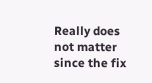Really does not matter since the fix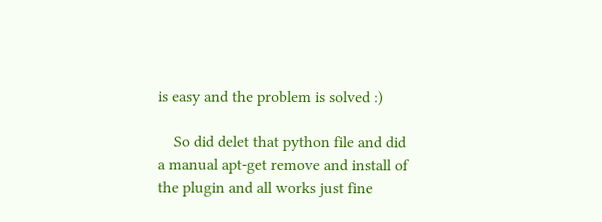is easy and the problem is solved :)

    So did delet that python file and did a manual apt-get remove and install of the plugin and all works just fine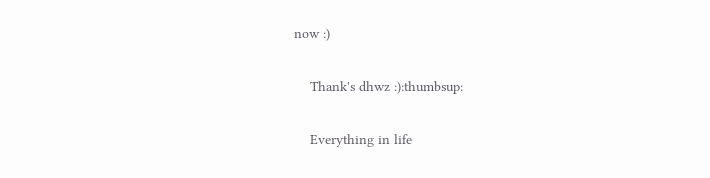now :)

    Thank's dhwz :):thumbsup:

    Everything in life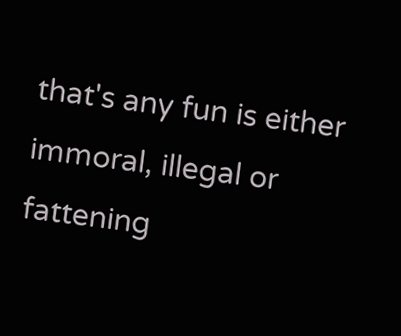that's any fun is either immoral, illegal or fattening